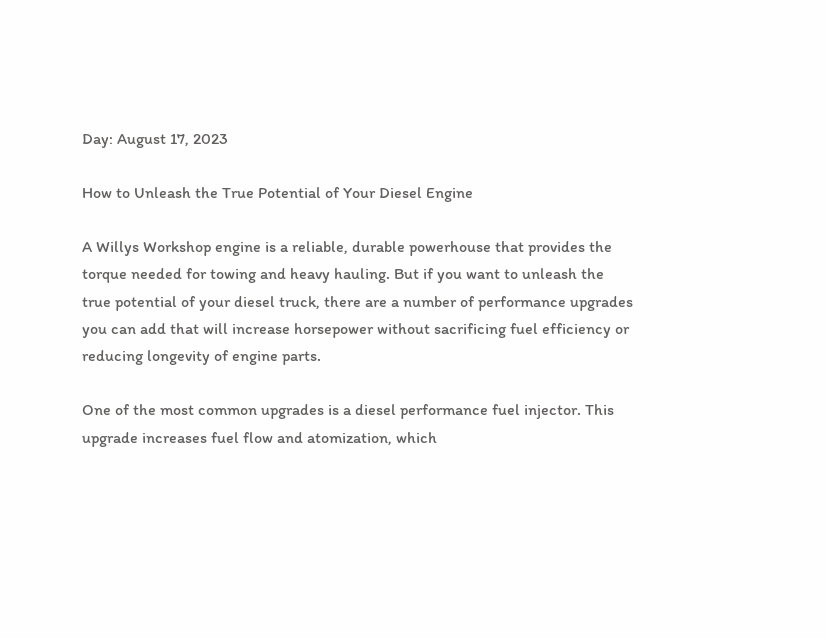Day: August 17, 2023

How to Unleash the True Potential of Your Diesel Engine

A Willys Workshop engine is a reliable, durable powerhouse that provides the torque needed for towing and heavy hauling. But if you want to unleash the true potential of your diesel truck, there are a number of performance upgrades you can add that will increase horsepower without sacrificing fuel efficiency or reducing longevity of engine parts.

One of the most common upgrades is a diesel performance fuel injector. This upgrade increases fuel flow and atomization, which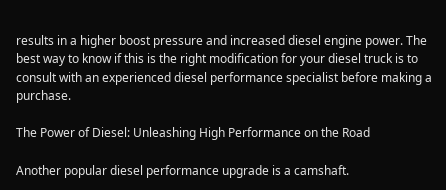results in a higher boost pressure and increased diesel engine power. The best way to know if this is the right modification for your diesel truck is to consult with an experienced diesel performance specialist before making a purchase.

The Power of Diesel: Unleashing High Performance on the Road

Another popular diesel performance upgrade is a camshaft.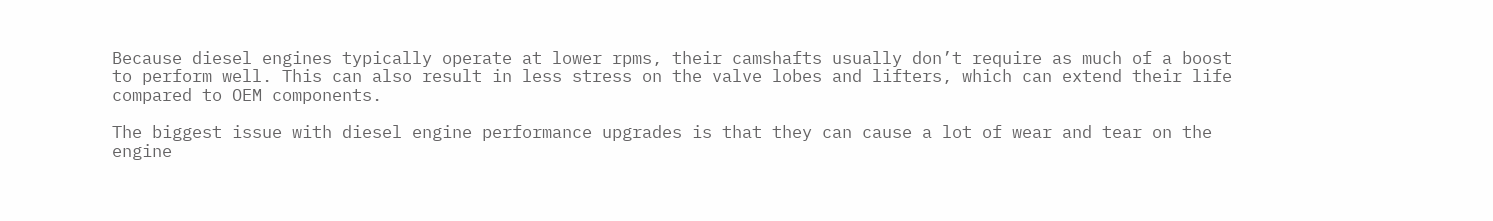Because diesel engines typically operate at lower rpms, their camshafts usually don’t require as much of a boost to perform well. This can also result in less stress on the valve lobes and lifters, which can extend their life compared to OEM components.

The biggest issue with diesel engine performance upgrades is that they can cause a lot of wear and tear on the engine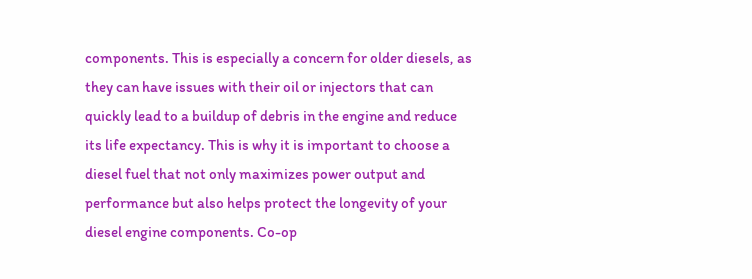components. This is especially a concern for older diesels, as they can have issues with their oil or injectors that can quickly lead to a buildup of debris in the engine and reduce its life expectancy. This is why it is important to choose a diesel fuel that not only maximizes power output and performance but also helps protect the longevity of your diesel engine components. Co-op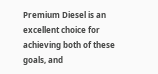Premium Diesel is an excellent choice for achieving both of these goals, and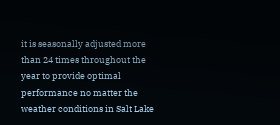it is seasonally adjusted more than 24 times throughout the year to provide optimal performance no matter the weather conditions in Salt Lake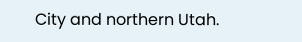City and northern Utah.